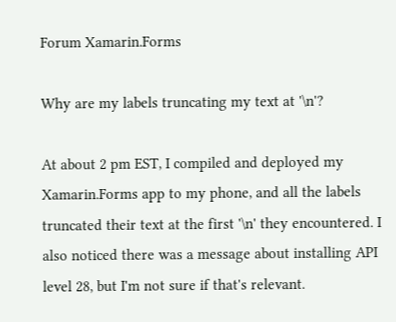Forum Xamarin.Forms

Why are my labels truncating my text at '\n'?

At about 2 pm EST, I compiled and deployed my Xamarin.Forms app to my phone, and all the labels truncated their text at the first '\n' they encountered. I also noticed there was a message about installing API level 28, but I'm not sure if that's relevant.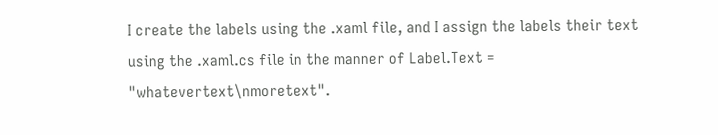I create the labels using the .xaml file, and I assign the labels their text using the .xaml.cs file in the manner of Label.Text = "whatevertext\nmoretext".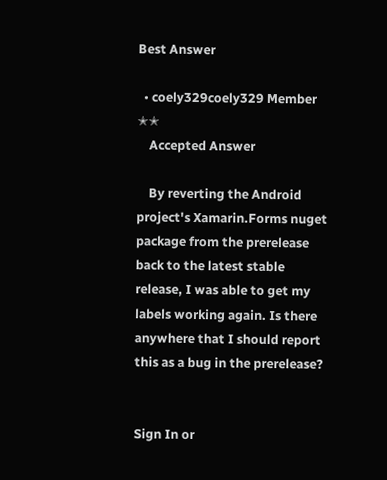Best Answer

  • coely329coely329 Member ✭✭
    Accepted Answer

    By reverting the Android project's Xamarin.Forms nuget package from the prerelease back to the latest stable release, I was able to get my labels working again. Is there anywhere that I should report this as a bug in the prerelease?


Sign In or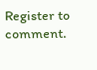Register to comment.